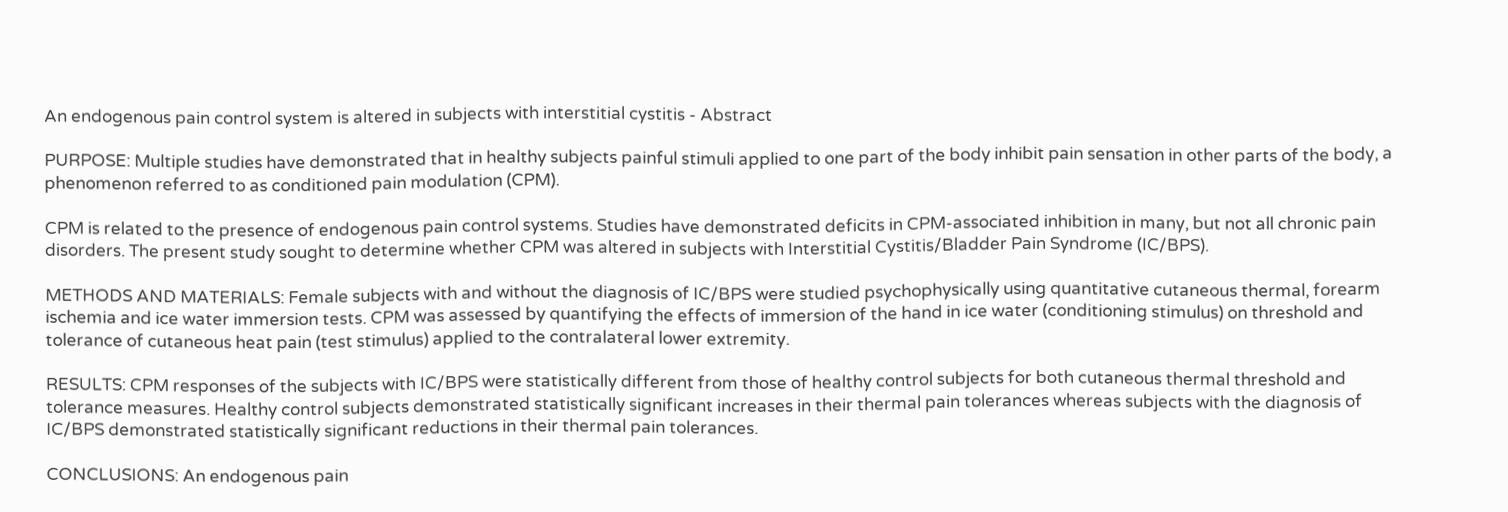An endogenous pain control system is altered in subjects with interstitial cystitis - Abstract

PURPOSE: Multiple studies have demonstrated that in healthy subjects painful stimuli applied to one part of the body inhibit pain sensation in other parts of the body, a phenomenon referred to as conditioned pain modulation (CPM).

CPM is related to the presence of endogenous pain control systems. Studies have demonstrated deficits in CPM-associated inhibition in many, but not all chronic pain disorders. The present study sought to determine whether CPM was altered in subjects with Interstitial Cystitis/Bladder Pain Syndrome (IC/BPS).

METHODS AND MATERIALS: Female subjects with and without the diagnosis of IC/BPS were studied psychophysically using quantitative cutaneous thermal, forearm ischemia and ice water immersion tests. CPM was assessed by quantifying the effects of immersion of the hand in ice water (conditioning stimulus) on threshold and tolerance of cutaneous heat pain (test stimulus) applied to the contralateral lower extremity.

RESULTS: CPM responses of the subjects with IC/BPS were statistically different from those of healthy control subjects for both cutaneous thermal threshold and tolerance measures. Healthy control subjects demonstrated statistically significant increases in their thermal pain tolerances whereas subjects with the diagnosis of IC/BPS demonstrated statistically significant reductions in their thermal pain tolerances.

CONCLUSIONS: An endogenous pain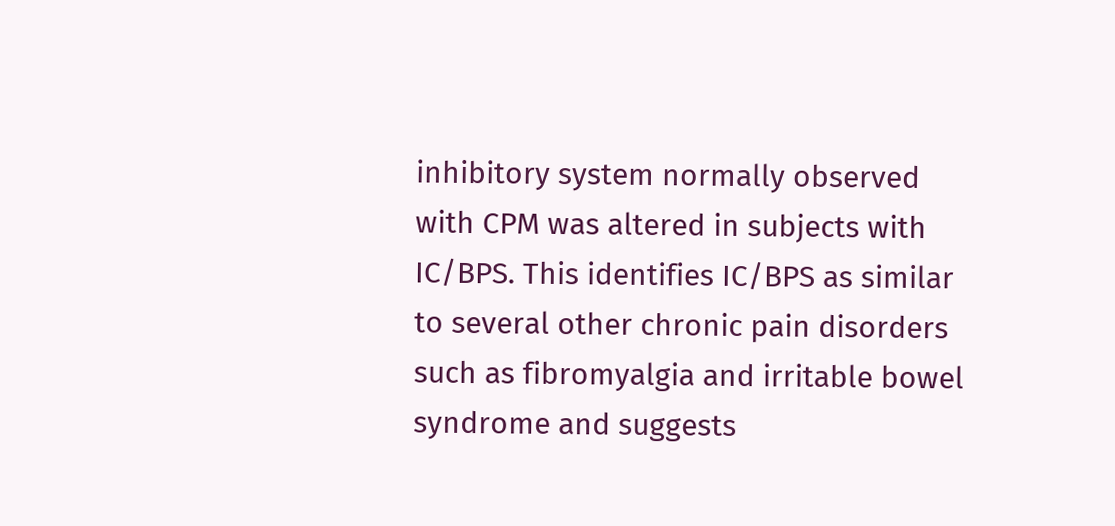inhibitory system normally observed with CPM was altered in subjects with IC/BPS. This identifies IC/BPS as similar to several other chronic pain disorders such as fibromyalgia and irritable bowel syndrome and suggests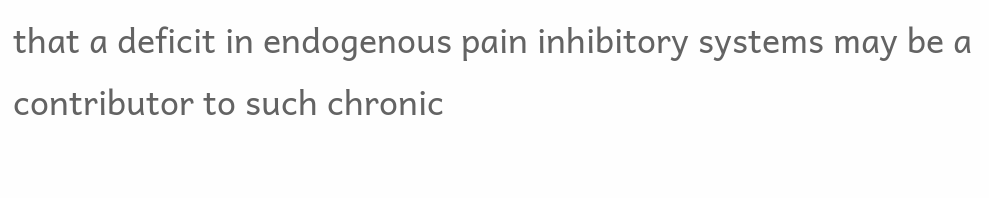that a deficit in endogenous pain inhibitory systems may be a contributor to such chronic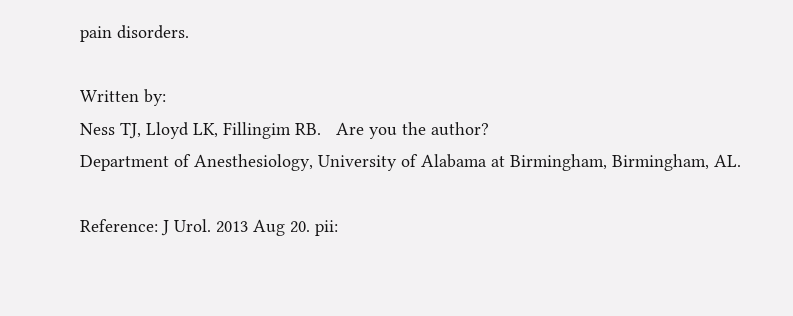pain disorders.

Written by:
Ness TJ, Lloyd LK, Fillingim RB.   Are you the author?
Department of Anesthesiology, University of Alabama at Birmingham, Birmingham, AL.

Reference: J Urol. 2013 Aug 20. pii: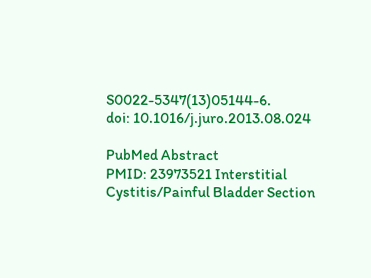S0022-5347(13)05144-6.
doi: 10.1016/j.juro.2013.08.024

PubMed Abstract
PMID: 23973521 Interstitial Cystitis/Painful Bladder Section